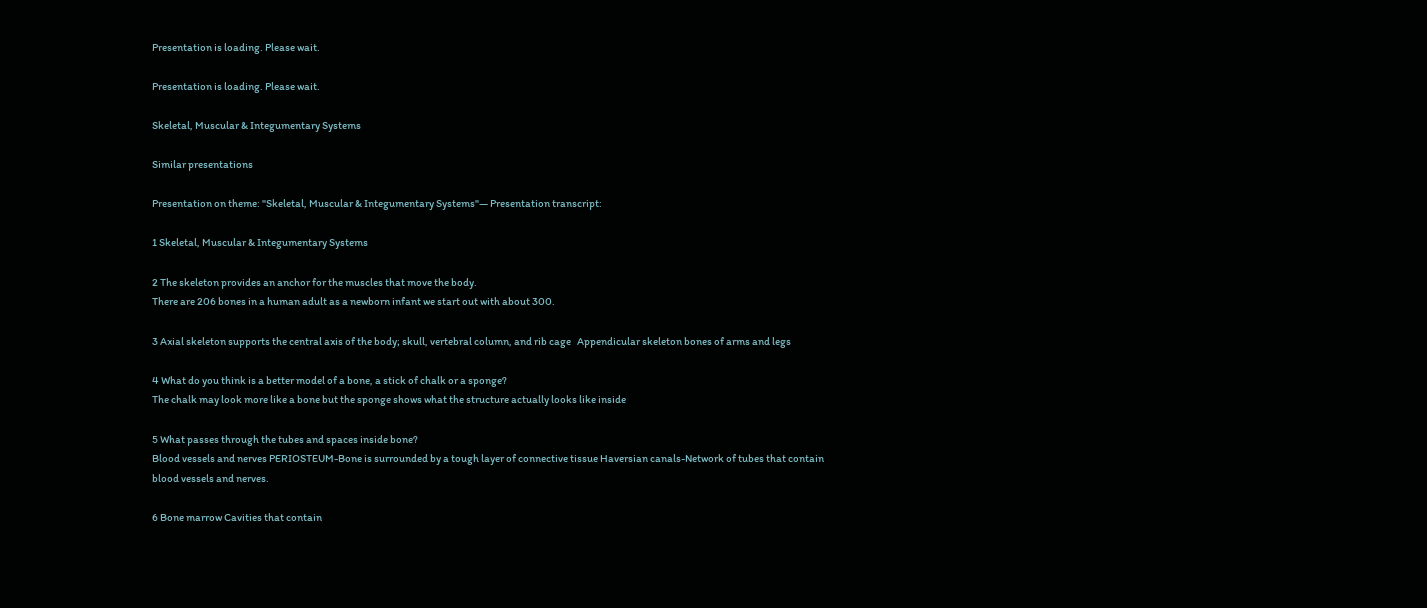Presentation is loading. Please wait.

Presentation is loading. Please wait.

Skeletal, Muscular & Integumentary Systems

Similar presentations

Presentation on theme: "Skeletal, Muscular & Integumentary Systems"— Presentation transcript:

1 Skeletal, Muscular & Integumentary Systems

2 The skeleton provides an anchor for the muscles that move the body.
There are 206 bones in a human adult as a newborn infant we start out with about 300.

3 Axial skeleton supports the central axis of the body; skull, vertebral column, and rib cage   Appendicular skeleton bones of arms and legs

4 What do you think is a better model of a bone, a stick of chalk or a sponge?
The chalk may look more like a bone but the sponge shows what the structure actually looks like inside

5 What passes through the tubes and spaces inside bone?
Blood vessels and nerves PERIOSTEUM-Bone is surrounded by a tough layer of connective tissue Haversian canals-Network of tubes that contain blood vessels and nerves.

6 Bone marrow Cavities that contain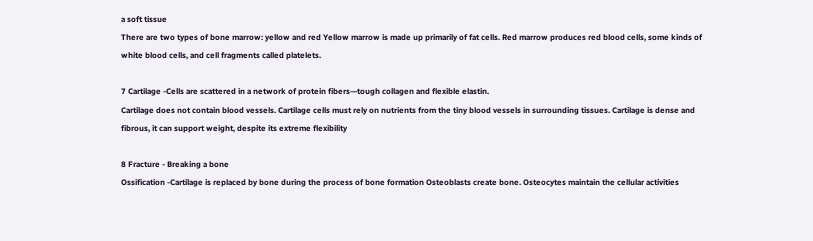a soft tissue
There are two types of bone marrow: yellow and red Yellow marrow is made up primarily of fat cells. Red marrow produces red blood cells, some kinds of white blood cells, and cell fragments called platelets.

7 Cartilage -Cells are scattered in a network of protein fibers—tough collagen and flexible elastin.
Cartilage does not contain blood vessels. Cartilage cells must rely on nutrients from the tiny blood vessels in surrounding tissues. Cartilage is dense and fibrous, it can support weight, despite its extreme flexibility

8 Fracture - Breaking a bone
Ossification -Cartilage is replaced by bone during the process of bone formation Osteoblasts create bone. Osteocytes maintain the cellular activities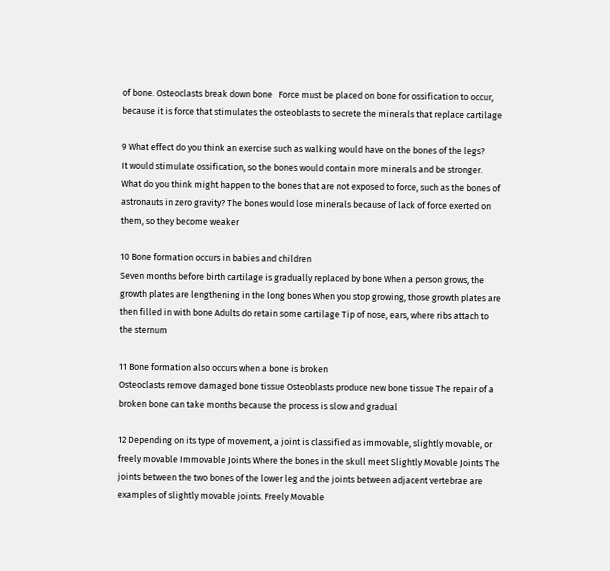of bone. Osteoclasts break down bone   Force must be placed on bone for ossification to occur, because it is force that stimulates the osteoblasts to secrete the minerals that replace cartilage

9 What effect do you think an exercise such as walking would have on the bones of the legs?
It would stimulate ossification, so the bones would contain more minerals and be stronger. What do you think might happen to the bones that are not exposed to force, such as the bones of astronauts in zero gravity? The bones would lose minerals because of lack of force exerted on them, so they become weaker

10 Bone formation occurs in babies and children
Seven months before birth cartilage is gradually replaced by bone When a person grows, the growth plates are lengthening in the long bones When you stop growing, those growth plates are then filled in with bone Adults do retain some cartilage Tip of nose, ears, where ribs attach to the sternum

11 Bone formation also occurs when a bone is broken
Osteoclasts remove damaged bone tissue Osteoblasts produce new bone tissue The repair of a broken bone can take months because the process is slow and gradual

12 Depending on its type of movement, a joint is classified as immovable, slightly movable, or freely movable Immovable Joints Where the bones in the skull meet Slightly Movable Joints The joints between the two bones of the lower leg and the joints between adjacent vertebrae are examples of slightly movable joints. Freely Movable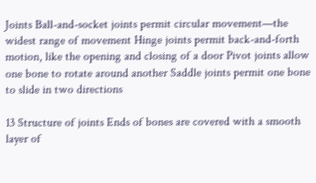Joints Ball-and-socket joints permit circular movement—the widest range of movement Hinge joints permit back-and-forth motion, like the opening and closing of a door Pivot joints allow one bone to rotate around another Saddle joints permit one bone to slide in two directions

13 Structure of joints Ends of bones are covered with a smooth layer of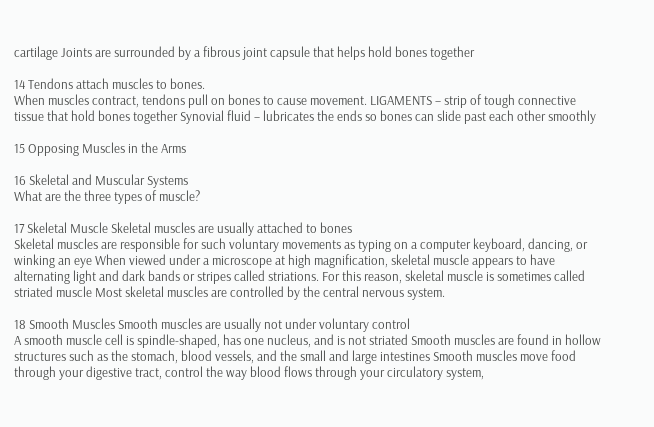cartilage Joints are surrounded by a fibrous joint capsule that helps hold bones together

14 Tendons attach muscles to bones.
When muscles contract, tendons pull on bones to cause movement. LIGAMENTS – strip of tough connective tissue that hold bones together Synovial fluid – lubricates the ends so bones can slide past each other smoothly

15 Opposing Muscles in the Arms

16 Skeletal and Muscular Systems
What are the three types of muscle?

17 Skeletal Muscle Skeletal muscles are usually attached to bones
Skeletal muscles are responsible for such voluntary movements as typing on a computer keyboard, dancing, or winking an eye When viewed under a microscope at high magnification, skeletal muscle appears to have alternating light and dark bands or stripes called striations. For this reason, skeletal muscle is sometimes called striated muscle Most skeletal muscles are controlled by the central nervous system.

18 Smooth Muscles Smooth muscles are usually not under voluntary control
A smooth muscle cell is spindle-shaped, has one nucleus, and is not striated Smooth muscles are found in hollow structures such as the stomach, blood vessels, and the small and large intestines Smooth muscles move food through your digestive tract, control the way blood flows through your circulatory system,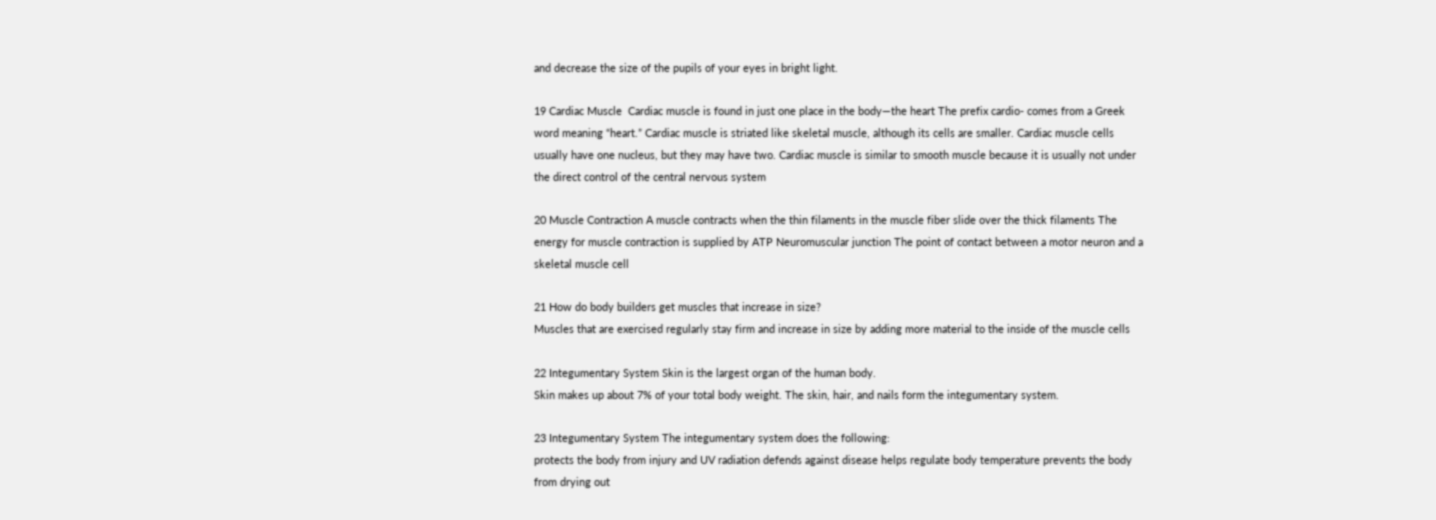and decrease the size of the pupils of your eyes in bright light.

19 Cardiac Muscle  Cardiac muscle is found in just one place in the body—the heart The prefix cardio- comes from a Greek word meaning “heart.” Cardiac muscle is striated like skeletal muscle, although its cells are smaller. Cardiac muscle cells usually have one nucleus, but they may have two. Cardiac muscle is similar to smooth muscle because it is usually not under the direct control of the central nervous system

20 Muscle Contraction A muscle contracts when the thin filaments in the muscle fiber slide over the thick filaments The energy for muscle contraction is supplied by ATP Neuromuscular junction The point of contact between a motor neuron and a skeletal muscle cell

21 How do body builders get muscles that increase in size?
Muscles that are exercised regularly stay firm and increase in size by adding more material to the inside of the muscle cells

22 Integumentary System Skin is the largest organ of the human body.
Skin makes up about 7% of your total body weight. The skin, hair, and nails form the integumentary system.

23 Integumentary System The integumentary system does the following:
protects the body from injury and UV radiation defends against disease helps regulate body temperature prevents the body from drying out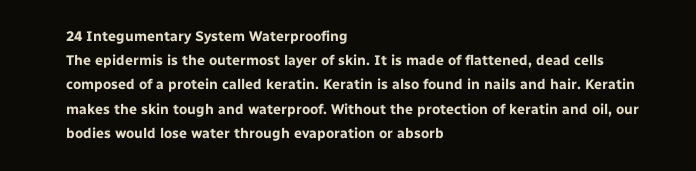24 Integumentary System Waterproofing
The epidermis is the outermost layer of skin. It is made of flattened, dead cells composed of a protein called keratin. Keratin is also found in nails and hair. Keratin makes the skin tough and waterproof. Without the protection of keratin and oil, our bodies would lose water through evaporation or absorb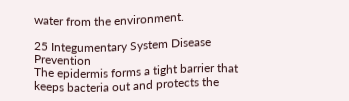water from the environment.

25 Integumentary System Disease Prevention
The epidermis forms a tight barrier that keeps bacteria out and protects the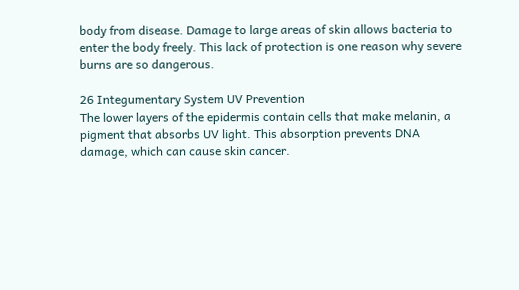body from disease. Damage to large areas of skin allows bacteria to enter the body freely. This lack of protection is one reason why severe burns are so dangerous.

26 Integumentary System UV Prevention
The lower layers of the epidermis contain cells that make melanin, a pigment that absorbs UV light. This absorption prevents DNA damage, which can cause skin cancer.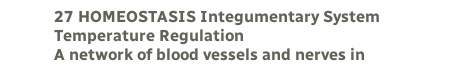27 HOMEOSTASIS Integumentary System Temperature Regulation
A network of blood vessels and nerves in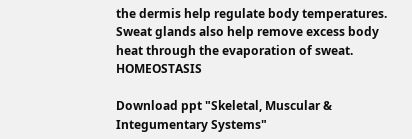the dermis help regulate body temperatures. Sweat glands also help remove excess body heat through the evaporation of sweat. HOMEOSTASIS

Download ppt "Skeletal, Muscular & Integumentary Systems"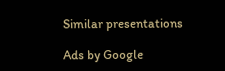Similar presentations

Ads by Google